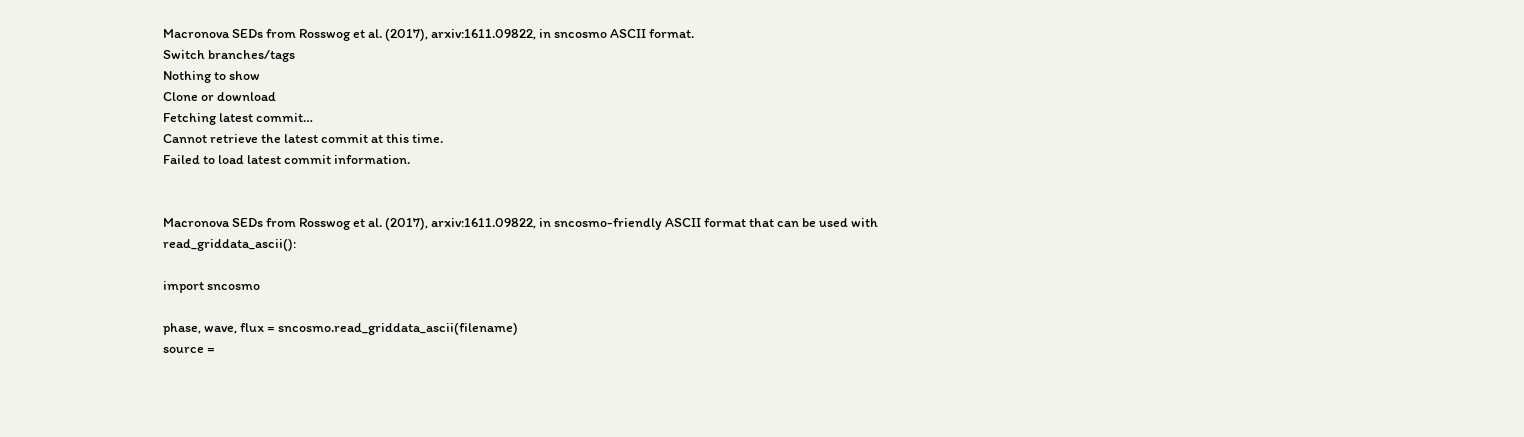Macronova SEDs from Rosswog et al. (2017), arxiv:1611.09822, in sncosmo ASCII format.
Switch branches/tags
Nothing to show
Clone or download
Fetching latest commit…
Cannot retrieve the latest commit at this time.
Failed to load latest commit information.


Macronova SEDs from Rosswog et al. (2017), arxiv:1611.09822, in sncosmo-friendly ASCII format that can be used with read_griddata_ascii():

import sncosmo

phase, wave, flux = sncosmo.read_griddata_ascii(filename)
source =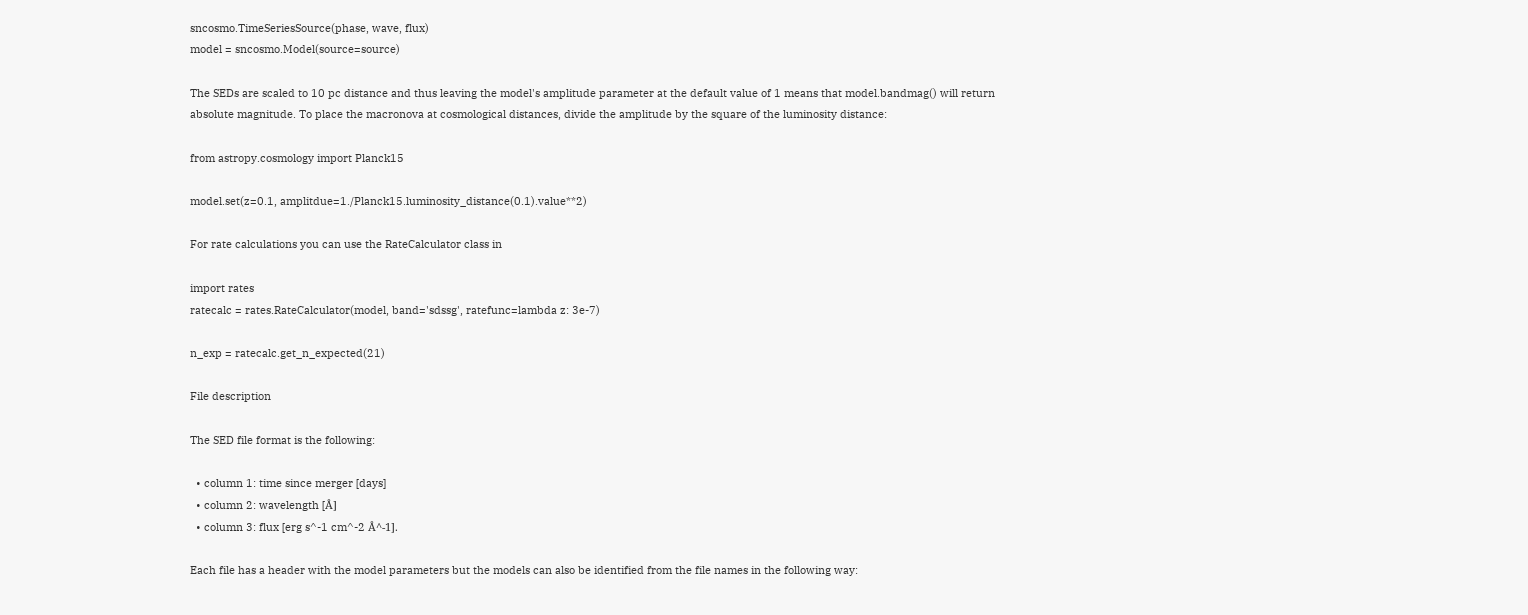sncosmo.TimeSeriesSource(phase, wave, flux)
model = sncosmo.Model(source=source)

The SEDs are scaled to 10 pc distance and thus leaving the model's amplitude parameter at the default value of 1 means that model.bandmag() will return absolute magnitude. To place the macronova at cosmological distances, divide the amplitude by the square of the luminosity distance:

from astropy.cosmology import Planck15

model.set(z=0.1, amplitdue=1./Planck15.luminosity_distance(0.1).value**2)

For rate calculations you can use the RateCalculator class in

import rates
ratecalc = rates.RateCalculator(model, band='sdssg', ratefunc=lambda z: 3e-7)

n_exp = ratecalc.get_n_expected(21)

File description

The SED file format is the following:

  • column 1: time since merger [days]
  • column 2: wavelength [Å]
  • column 3: flux [erg s^-1 cm^-2 Å^-1].

Each file has a header with the model parameters but the models can also be identified from the file names in the following way: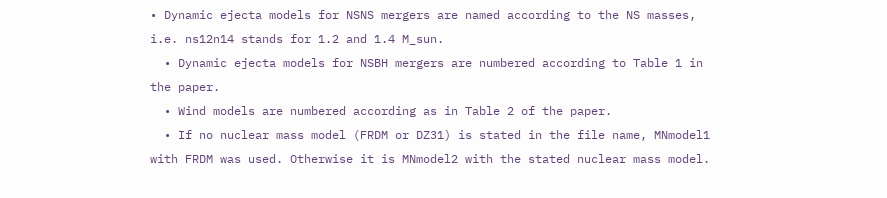• Dynamic ejecta models for NSNS mergers are named according to the NS masses, i.e. ns12n14 stands for 1.2 and 1.4 M_sun.
  • Dynamic ejecta models for NSBH mergers are numbered according to Table 1 in the paper.
  • Wind models are numbered according as in Table 2 of the paper.
  • If no nuclear mass model (FRDM or DZ31) is stated in the file name, MNmodel1 with FRDM was used. Otherwise it is MNmodel2 with the stated nuclear mass model.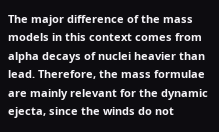The major difference of the mass models in this context comes from alpha decays of nuclei heavier than lead. Therefore, the mass formulae are mainly relevant for the dynamic ejecta, since the winds do not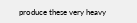produce these very heavy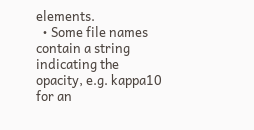elements.
  • Some file names contain a string indicating the opacity, e.g. kappa10 for an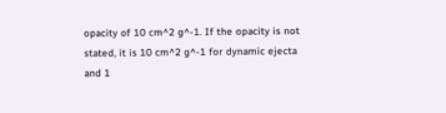opacity of 10 cm^2 g^-1. If the opacity is not stated, it is 10 cm^2 g^-1 for dynamic ejecta and 1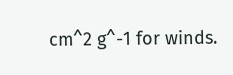cm^2 g^-1 for winds.